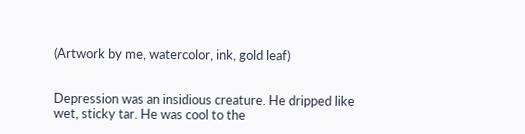(Artwork by me, watercolor, ink, gold leaf)


Depression was an insidious creature. He dripped like wet, sticky tar. He was cool to the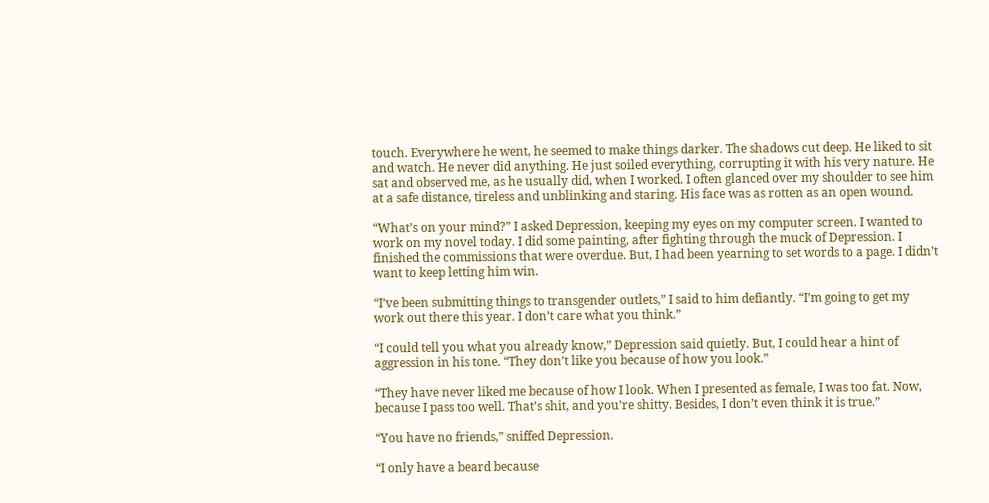touch. Everywhere he went, he seemed to make things darker. The shadows cut deep. He liked to sit and watch. He never did anything. He just soiled everything, corrupting it with his very nature. He sat and observed me, as he usually did, when I worked. I often glanced over my shoulder to see him at a safe distance, tireless and unblinking and staring. His face was as rotten as an open wound.

“What’s on your mind?” I asked Depression, keeping my eyes on my computer screen. I wanted to work on my novel today. I did some painting, after fighting through the muck of Depression. I finished the commissions that were overdue. But, I had been yearning to set words to a page. I didn’t want to keep letting him win.

“I’ve been submitting things to transgender outlets,” I said to him defiantly. “I’m going to get my work out there this year. I don’t care what you think.”

“I could tell you what you already know,” Depression said quietly. But, I could hear a hint of aggression in his tone. “They don’t like you because of how you look.”

“They have never liked me because of how I look. When I presented as female, I was too fat. Now, because I pass too well. That’s shit, and you’re shitty. Besides, I don’t even think it is true.”

“You have no friends,” sniffed Depression.

“I only have a beard because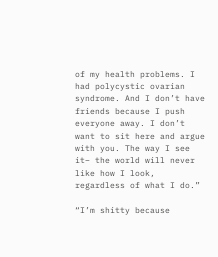of my health problems. I had polycystic ovarian syndrome. And I don’t have friends because I push everyone away. I don’t want to sit here and argue with you. The way I see it– the world will never like how I look, regardless of what I do.”

“I’m shitty because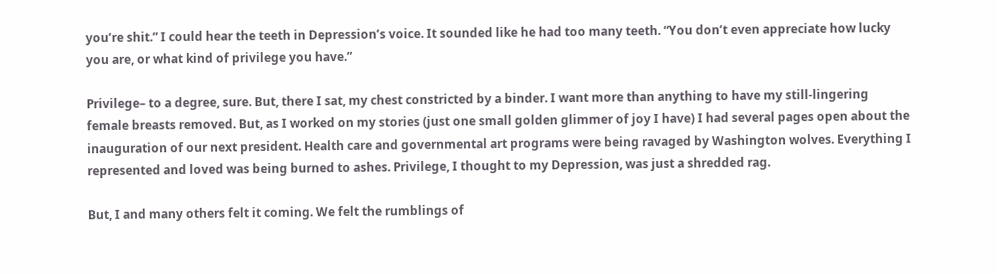you’re shit.” I could hear the teeth in Depression’s voice. It sounded like he had too many teeth. “You don’t even appreciate how lucky you are, or what kind of privilege you have.”

Privilege– to a degree, sure. But, there I sat, my chest constricted by a binder. I want more than anything to have my still-lingering female breasts removed. But, as I worked on my stories (just one small golden glimmer of joy I have) I had several pages open about the inauguration of our next president. Health care and governmental art programs were being ravaged by Washington wolves. Everything I represented and loved was being burned to ashes. Privilege, I thought to my Depression, was just a shredded rag.

But, I and many others felt it coming. We felt the rumblings of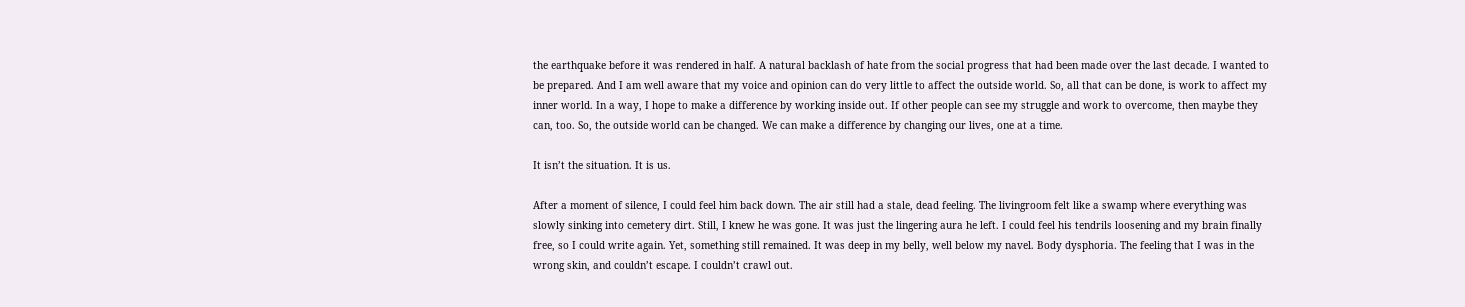the earthquake before it was rendered in half. A natural backlash of hate from the social progress that had been made over the last decade. I wanted to be prepared. And I am well aware that my voice and opinion can do very little to affect the outside world. So, all that can be done, is work to affect my inner world. In a way, I hope to make a difference by working inside out. If other people can see my struggle and work to overcome, then maybe they can, too. So, the outside world can be changed. We can make a difference by changing our lives, one at a time.

It isn’t the situation. It is us.

After a moment of silence, I could feel him back down. The air still had a stale, dead feeling. The livingroom felt like a swamp where everything was slowly sinking into cemetery dirt. Still, I knew he was gone. It was just the lingering aura he left. I could feel his tendrils loosening and my brain finally free, so I could write again. Yet, something still remained. It was deep in my belly, well below my navel. Body dysphoria. The feeling that I was in the wrong skin, and couldn’t escape. I couldn’t crawl out.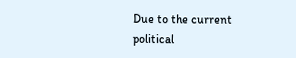Due to the current political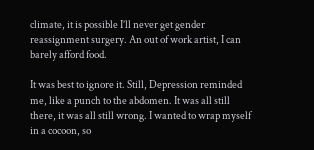climate, it is possible I’ll never get gender reassignment surgery. An out of work artist, I can barely afford food.

It was best to ignore it. Still, Depression reminded me, like a punch to the abdomen. It was all still there, it was all still wrong. I wanted to wrap myself in a cocoon, so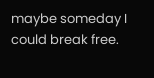maybe someday I could break free.